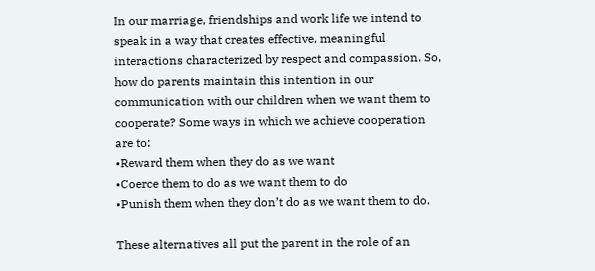In our marriage, friendships and work life we intend to speak in a way that creates effective, meaningful interactions characterized by respect and compassion. So, how do parents maintain this intention in our communication with our children when we want them to cooperate? Some ways in which we achieve cooperation are to:
•Reward them when they do as we want
•Coerce them to do as we want them to do
•Punish them when they don’t do as we want them to do.

These alternatives all put the parent in the role of an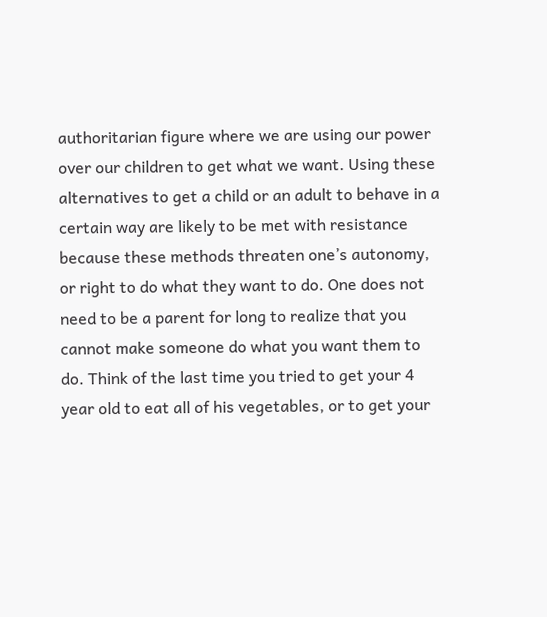authoritarian figure where we are using our power over our children to get what we want. Using these alternatives to get a child or an adult to behave in a certain way are likely to be met with resistance because these methods threaten one’s autonomy, or right to do what they want to do. One does not need to be a parent for long to realize that you cannot make someone do what you want them to do. Think of the last time you tried to get your 4 year old to eat all of his vegetables, or to get your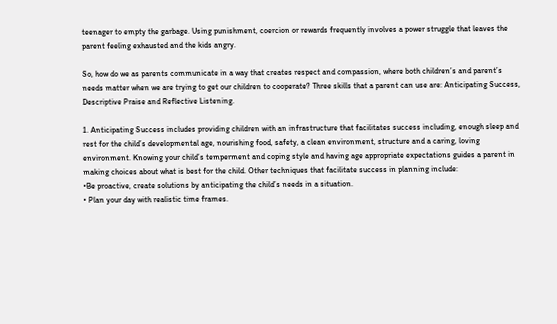teenager to empty the garbage. Using punishment, coercion or rewards frequently involves a power struggle that leaves the parent feeling exhausted and the kids angry.

So, how do we as parents communicate in a way that creates respect and compassion, where both children’s and parent’s needs matter when we are trying to get our children to cooperate? Three skills that a parent can use are: Anticipating Success, Descriptive Praise and Reflective Listening.

1. Anticipating Success includes providing children with an infrastructure that facilitates success including, enough sleep and rest for the child’s developmental age, nourishing food, safety, a clean environment, structure and a caring, loving environment. Knowing your child’s temperment and coping style and having age appropriate expectations guides a parent in making choices about what is best for the child. Other techniques that facilitate success in planning include:
•Be proactive, create solutions by anticipating the child’s needs in a situation.
• Plan your day with realistic time frames.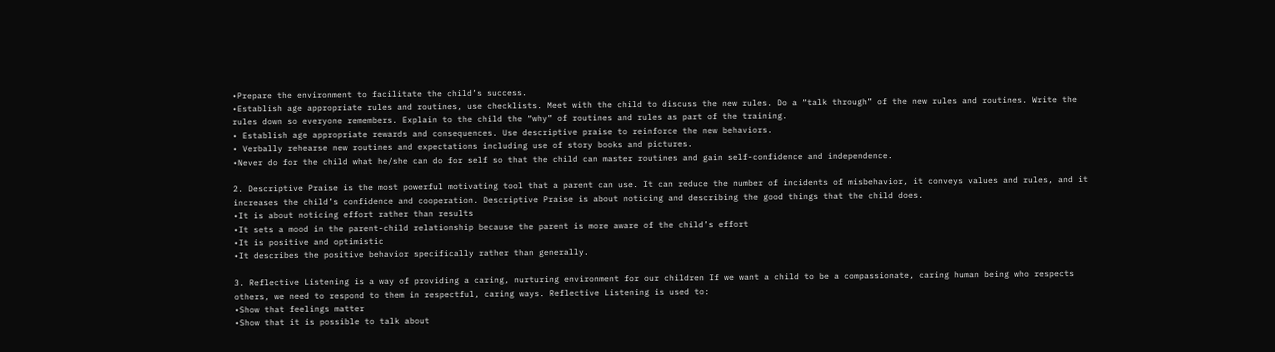•Prepare the environment to facilitate the child’s success.
•Establish age appropriate rules and routines, use checklists. Meet with the child to discuss the new rules. Do a “talk through” of the new rules and routines. Write the rules down so everyone remembers. Explain to the child the “why” of routines and rules as part of the training.
• Establish age appropriate rewards and consequences. Use descriptive praise to reinforce the new behaviors.
• Verbally rehearse new routines and expectations including use of story books and pictures.
•Never do for the child what he/she can do for self so that the child can master routines and gain self-confidence and independence.

2. Descriptive Praise is the most powerful motivating tool that a parent can use. It can reduce the number of incidents of misbehavior, it conveys values and rules, and it increases the child’s confidence and cooperation. Descriptive Praise is about noticing and describing the good things that the child does.
•It is about noticing effort rather than results
•It sets a mood in the parent-child relationship because the parent is more aware of the child’s effort
•It is positive and optimistic
•It describes the positive behavior specifically rather than generally.

3. Reflective Listening is a way of providing a caring, nurturing environment for our children If we want a child to be a compassionate, caring human being who respects others, we need to respond to them in respectful, caring ways. Reflective Listening is used to:
•Show that feelings matter
•Show that it is possible to talk about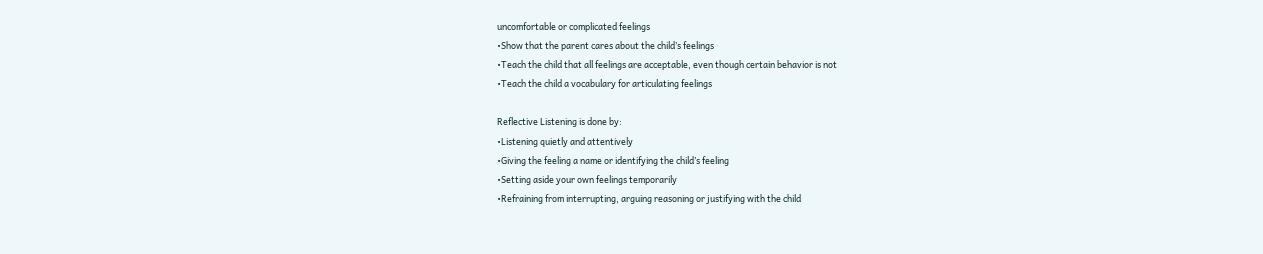uncomfortable or complicated feelings
•Show that the parent cares about the child’s feelings
•Teach the child that all feelings are acceptable, even though certain behavior is not
•Teach the child a vocabulary for articulating feelings

Reflective Listening is done by:
•Listening quietly and attentively
•Giving the feeling a name or identifying the child’s feeling
•Setting aside your own feelings temporarily
•Refraining from interrupting, arguing reasoning or justifying with the child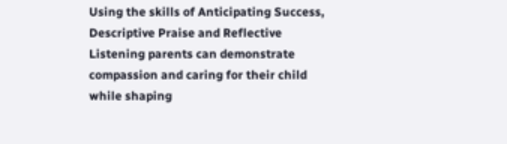Using the skills of Anticipating Success, Descriptive Praise and Reflective Listening parents can demonstrate compassion and caring for their child while shaping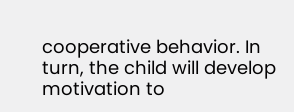cooperative behavior. In turn, the child will develop motivation to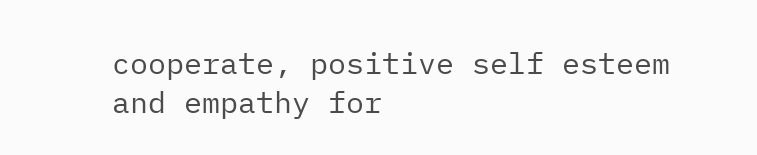cooperate, positive self esteem and empathy for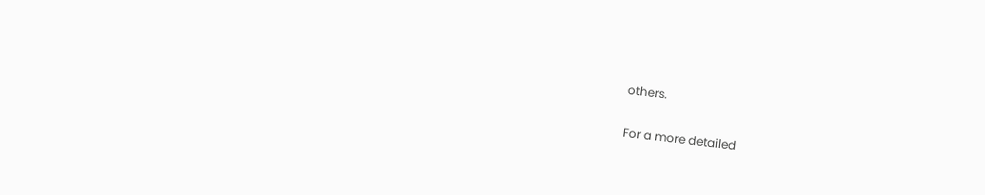others.

For a more detailed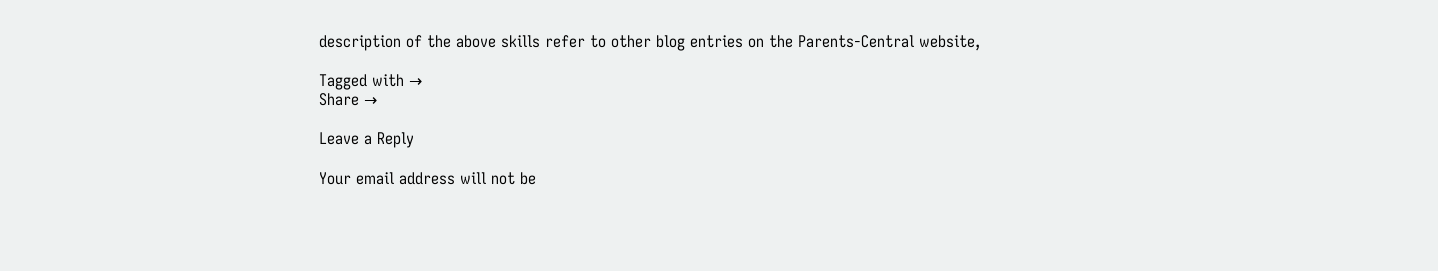description of the above skills refer to other blog entries on the Parents-Central website,

Tagged with →
Share →

Leave a Reply

Your email address will not be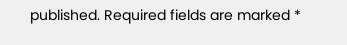published. Required fields are marked *